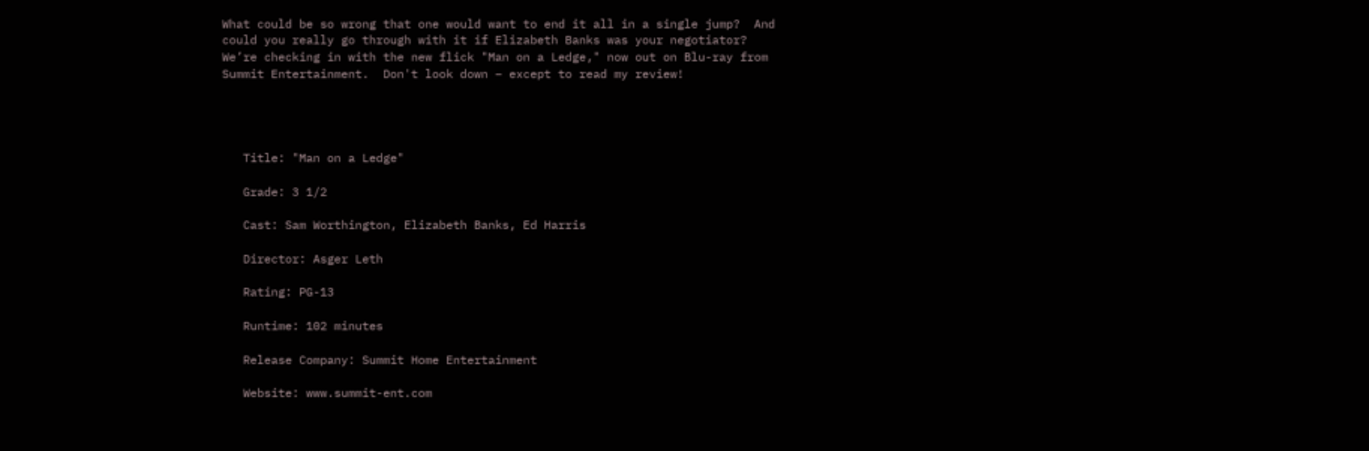What could be so wrong that one would want to end it all in a single jump?  And could you really go through with it if Elizabeth Banks was your negotiator?  We’re checking in with the new flick "Man on a Ledge," now out on Blu-ray from Summit Entertainment.  Don't look down – except to read my review!




   Title: "Man on a Ledge"

   Grade: 3 1/2

   Cast: Sam Worthington, Elizabeth Banks, Ed Harris

   Director: Asger Leth

   Rating: PG-13

   Runtime: 102 minutes

   Release Company: Summit Home Entertainment

   Website: www.summit-ent.com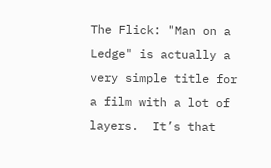The Flick: "Man on a Ledge" is actually a very simple title for a film with a lot of layers.  It’s that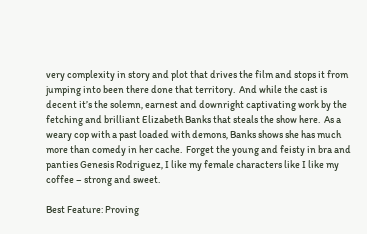very complexity in story and plot that drives the film and stops it from jumping into been there done that territory.  And while the cast is decent it’s the solemn, earnest and downright captivating work by the fetching and brilliant Elizabeth Banks that steals the show here.  As a weary cop with a past loaded with demons, Banks shows she has much more than comedy in her cache.  Forget the young and feisty in bra and panties Genesis Rodriguez, I like my female characters like I like my coffee – strong and sweet.

Best Feature: Proving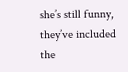she’s still funny, they’ve included the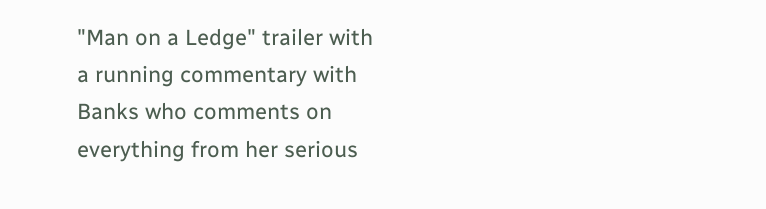"Man on a Ledge" trailer with a running commentary with Banks who comments on everything from her serious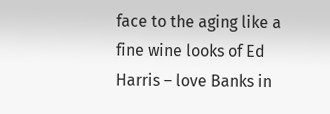face to the aging like a fine wine looks of Ed Harris – love Banks in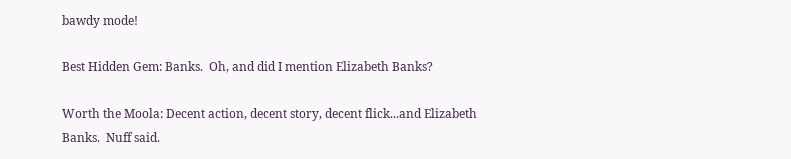bawdy mode!

Best Hidden Gem: Banks.  Oh, and did I mention Elizabeth Banks?

Worth the Moola: Decent action, decent story, decent flick...and Elizabeth Banks.  Nuff said.